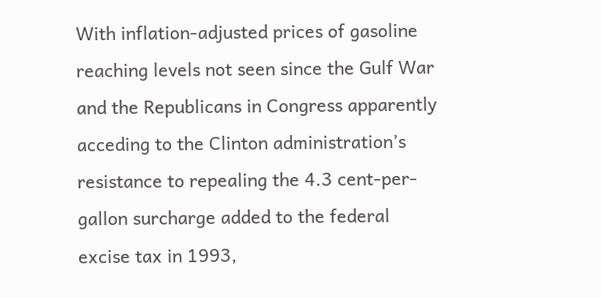With inflation-adjusted prices of gasoline reaching levels not seen since the Gulf War and the Republicans in Congress apparently acceding to the Clinton administration’s resistance to repealing the 4.3 cent-per-gallon surcharge added to the federal excise tax in 1993,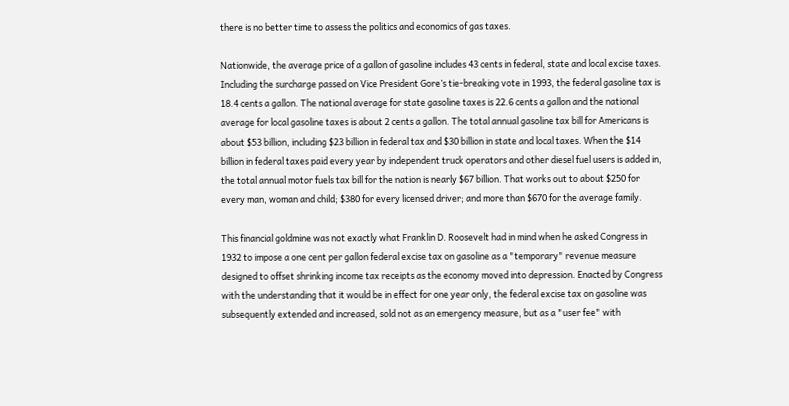there is no better time to assess the politics and economics of gas taxes.

Nationwide, the average price of a gallon of gasoline includes 43 cents in federal, state and local excise taxes. Including the surcharge passed on Vice President Gore’s tie-breaking vote in 1993, the federal gasoline tax is 18.4 cents a gallon. The national average for state gasoline taxes is 22.6 cents a gallon and the national average for local gasoline taxes is about 2 cents a gallon. The total annual gasoline tax bill for Americans is about $53 billion, including $23 billion in federal tax and $30 billion in state and local taxes. When the $14 billion in federal taxes paid every year by independent truck operators and other diesel fuel users is added in, the total annual motor fuels tax bill for the nation is nearly $67 billion. That works out to about $250 for every man, woman and child; $380 for every licensed driver; and more than $670 for the average family.

This financial goldmine was not exactly what Franklin D. Roosevelt had in mind when he asked Congress in 1932 to impose a one cent per gallon federal excise tax on gasoline as a "temporary" revenue measure designed to offset shrinking income tax receipts as the economy moved into depression. Enacted by Congress with the understanding that it would be in effect for one year only, the federal excise tax on gasoline was subsequently extended and increased, sold not as an emergency measure, but as a "user fee" with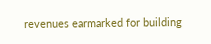revenues earmarked for building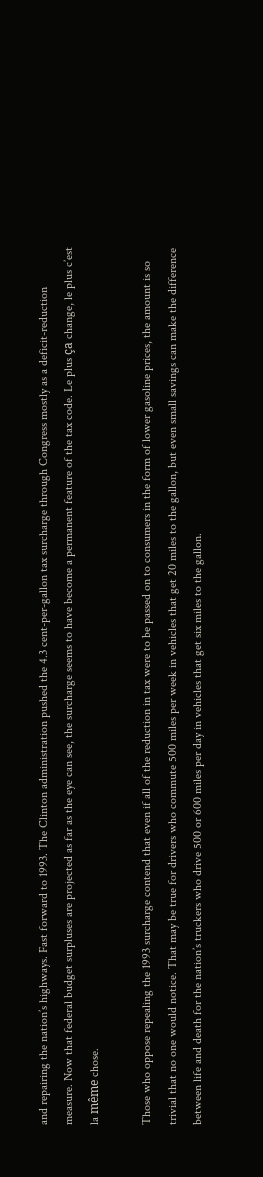and repairing the nation’s highways. Fast forward to 1993. The Clinton administration pushed the 4.3 cent-per-gallon tax surcharge through Congress mostly as a deficit-reduction measure. Now that federal budget surpluses are projected as far as the eye can see, the surcharge seems to have become a permanent feature of the tax code. Le plus ça change, le plus c’est la même chose.

Those who oppose repealing the 1993 surcharge contend that even if all of the reduction in tax were to be passed on to consumers in the form of lower gasoline prices, the amount is so trivial that no one would notice. That may be true for drivers who commute 500 miles per week in vehicles that get 20 miles to the gallon, but even small savings can make the difference between life and death for the nation’s truckers who drive 500 or 600 miles per day in vehicles that get six miles to the gallon.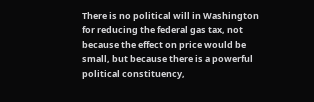There is no political will in Washington for reducing the federal gas tax, not because the effect on price would be small, but because there is a powerful political constituency,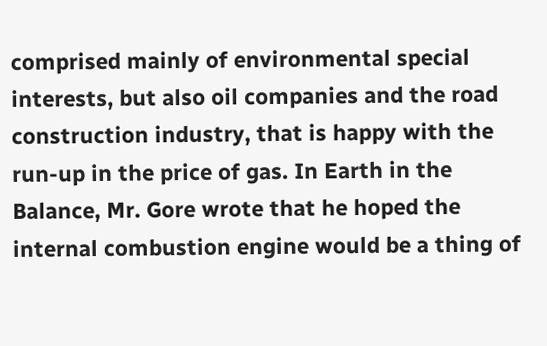comprised mainly of environmental special interests, but also oil companies and the road construction industry, that is happy with the run-up in the price of gas. In Earth in the Balance, Mr. Gore wrote that he hoped the internal combustion engine would be a thing of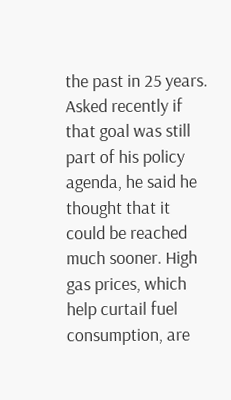the past in 25 years. Asked recently if that goal was still part of his policy agenda, he said he thought that it could be reached much sooner. High gas prices, which help curtail fuel consumption, are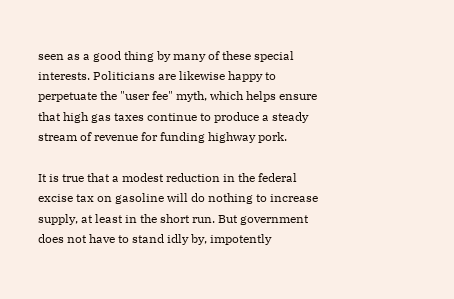seen as a good thing by many of these special interests. Politicians are likewise happy to perpetuate the "user fee" myth, which helps ensure that high gas taxes continue to produce a steady stream of revenue for funding highway pork.

It is true that a modest reduction in the federal excise tax on gasoline will do nothing to increase supply, at least in the short run. But government does not have to stand idly by, impotently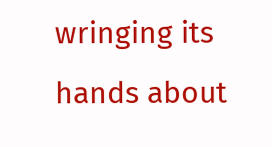wringing its hands about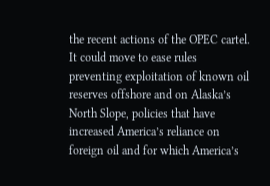the recent actions of the OPEC cartel. It could move to ease rules preventing exploitation of known oil reserves offshore and on Alaska’s North Slope, policies that have increased America’s reliance on foreign oil and for which America’s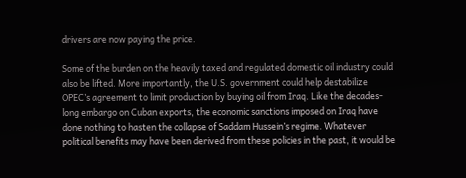drivers are now paying the price.

Some of the burden on the heavily taxed and regulated domestic oil industry could also be lifted. More importantly, the U.S. government could help destabilize OPEC’s agreement to limit production by buying oil from Iraq. Like the decades-long embargo on Cuban exports, the economic sanctions imposed on Iraq have done nothing to hasten the collapse of Saddam Hussein’s regime. Whatever political benefits may have been derived from these policies in the past, it would be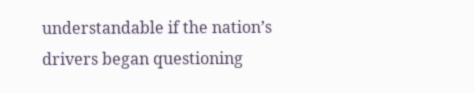understandable if the nation’s drivers began questioning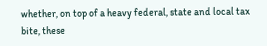whether, on top of a heavy federal, state and local tax bite, these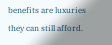benefits are luxuries they can still afford.